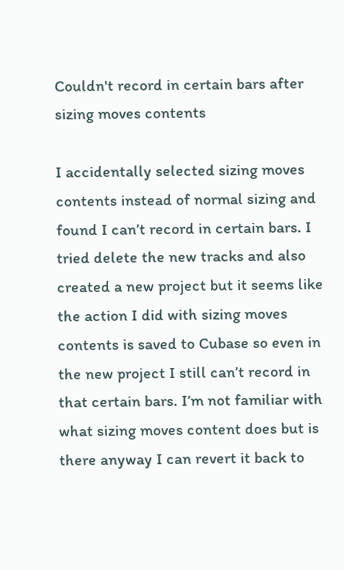Couldn't record in certain bars after sizing moves contents

I accidentally selected sizing moves contents instead of normal sizing and found I can’t record in certain bars. I tried delete the new tracks and also created a new project but it seems like the action I did with sizing moves contents is saved to Cubase so even in the new project I still can’t record in that certain bars. I’m not familiar with what sizing moves content does but is there anyway I can revert it back to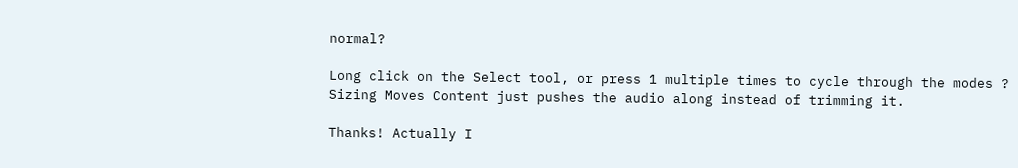normal?

Long click on the Select tool, or press 1 multiple times to cycle through the modes ?
Sizing Moves Content just pushes the audio along instead of trimming it.

Thanks! Actually I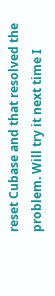reset Cubase and that resolved the problem. Will try it next time I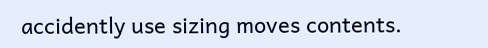accidently use sizing moves contents.